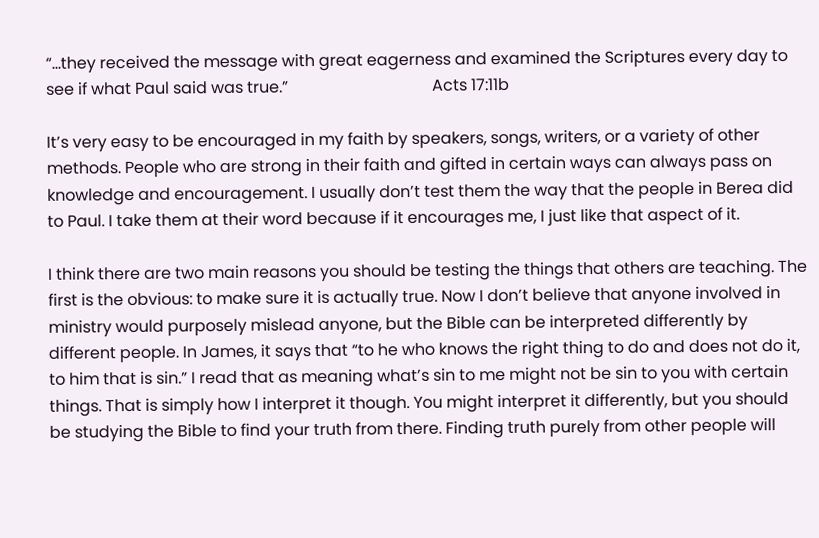“…they received the message with great eagerness and examined the Scriptures every day to see if what Paul said was true.”                                    Acts 17:11b

It’s very easy to be encouraged in my faith by speakers, songs, writers, or a variety of other methods. People who are strong in their faith and gifted in certain ways can always pass on knowledge and encouragement. I usually don’t test them the way that the people in Berea did to Paul. I take them at their word because if it encourages me, I just like that aspect of it.

I think there are two main reasons you should be testing the things that others are teaching. The first is the obvious: to make sure it is actually true. Now I don’t believe that anyone involved in ministry would purposely mislead anyone, but the Bible can be interpreted differently by different people. In James, it says that “to he who knows the right thing to do and does not do it, to him that is sin.” I read that as meaning what’s sin to me might not be sin to you with certain things. That is simply how I interpret it though. You might interpret it differently, but you should be studying the Bible to find your truth from there. Finding truth purely from other people will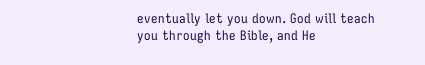eventually let you down. God will teach you through the Bible, and He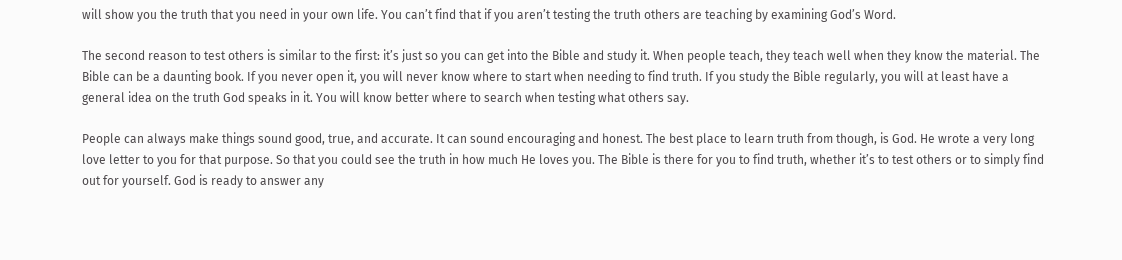will show you the truth that you need in your own life. You can’t find that if you aren’t testing the truth others are teaching by examining God’s Word.

The second reason to test others is similar to the first: it’s just so you can get into the Bible and study it. When people teach, they teach well when they know the material. The Bible can be a daunting book. If you never open it, you will never know where to start when needing to find truth. If you study the Bible regularly, you will at least have a general idea on the truth God speaks in it. You will know better where to search when testing what others say.

People can always make things sound good, true, and accurate. It can sound encouraging and honest. The best place to learn truth from though, is God. He wrote a very long love letter to you for that purpose. So that you could see the truth in how much He loves you. The Bible is there for you to find truth, whether it’s to test others or to simply find out for yourself. God is ready to answer any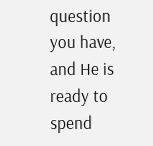question you have, and He is ready to spend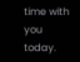time with you today.